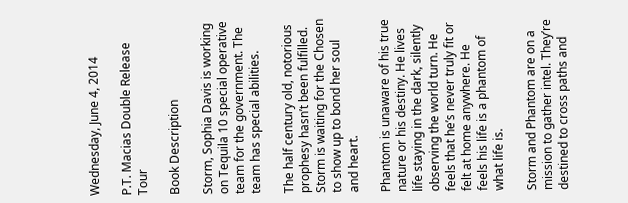Wednesday, June 4, 2014

P.T. Macias Double Release Tour

Book Description

Storm, Sophia Davis is working on Tequila 10 special operative team for the government. The team has special abilities.

The half century old, notorious prophesy hasn’t been fulfilled. Storm is waiting for the Chosen to show up to bond her soul and heart.

Phantom is unaware of his true nature or his destiny. He lives life staying in the dark, silently observing the world turn. He feels that he’s never truly fit or felt at home anywhere. He feels his life is a phantom of what life is.

Storm and Phantom are on a mission to gather intel. They’re destined to cross paths and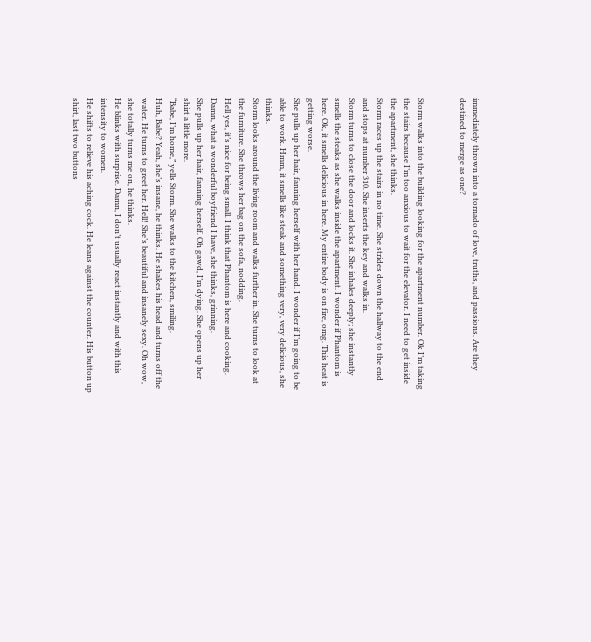immediately thrown into a tornado of love, truths, and passions. Are they destined to merge as one?


Storm walks into the building looking for the apartment number. Ok I’m taking the stairs because I’m too anxious to wait for the elevator. I need to get inside the apartment, she thinks.
Storm races up the stairs in no time. She strides down the hallway to the end and stops at number 310. She inserts the key and walks in.
Storm turns to close the door and locks it. She inhales deeply; she instantly smells the steaks as she walks inside the apartment. I wonder if Phantom is here. Ok, it smells delicious in here. My entire body is on fire, omg. This heat is getting worse.
She pulls up her hair, fanning herself with her hand. I wonder if I’m going to be able to work. Hmm, it smells like steak and something very, very delicious, she thinks.
Storm looks around the living room and walks further in. She turns to look at the furniture. She throws her bag on the sofa, nodding.
Hell yes, it’s nice for being small. I think that Phantom is here and cooking. Damn, what a wonderful boyfriend I have, she thinks, grinning.
She pulls up her hair, fanning herself. Oh gawd, I’m dying. She opens up her shirt a little more.
“Babe, I’m home,” yells Storm. She walks to the kitchen, smiling.
Huh, Babe? Yeah, she’s insane, he thinks. He shakes his head and turns off the water. He turns to greet her. Hell! She’s beautiful and insanely sexy. Oh wow, she totally turns me on, he thinks.
He blinks with surprise. Damn, I don’t usually react instantly and with this intensity to women.
He shifts to relieve his aching cock. He leans against the counter. His button up shirt, last two buttons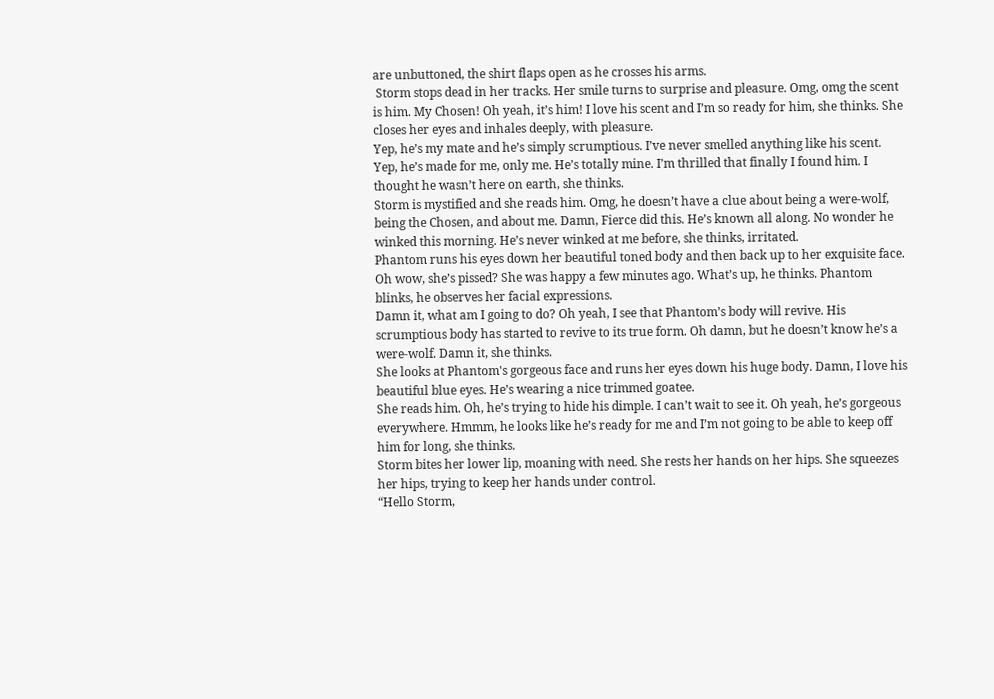are unbuttoned, the shirt flaps open as he crosses his arms.
 Storm stops dead in her tracks. Her smile turns to surprise and pleasure. Omg, omg the scent is him. My Chosen! Oh yeah, it’s him! I love his scent and I’m so ready for him, she thinks. She closes her eyes and inhales deeply, with pleasure.
Yep, he’s my mate and he’s simply scrumptious. I’ve never smelled anything like his scent. Yep, he’s made for me, only me. He’s totally mine. I’m thrilled that finally I found him. I thought he wasn’t here on earth, she thinks.
Storm is mystified and she reads him. Omg, he doesn’t have a clue about being a were-wolf, being the Chosen, and about me. Damn, Fierce did this. He’s known all along. No wonder he winked this morning. He’s never winked at me before, she thinks, irritated.
Phantom runs his eyes down her beautiful toned body and then back up to her exquisite face. Oh wow, she’s pissed? She was happy a few minutes ago. What’s up, he thinks. Phantom blinks, he observes her facial expressions.
Damn it, what am I going to do? Oh yeah, I see that Phantom’s body will revive. His scrumptious body has started to revive to its true form. Oh damn, but he doesn’t know he’s a were-wolf. Damn it, she thinks.
She looks at Phantom's gorgeous face and runs her eyes down his huge body. Damn, I love his beautiful blue eyes. He’s wearing a nice trimmed goatee.
She reads him. Oh, he’s trying to hide his dimple. I can’t wait to see it. Oh yeah, he’s gorgeous everywhere. Hmmm, he looks like he’s ready for me and I’m not going to be able to keep off him for long, she thinks.
Storm bites her lower lip, moaning with need. She rests her hands on her hips. She squeezes her hips, trying to keep her hands under control.
“Hello Storm,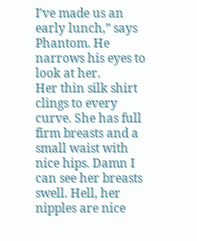I’ve made us an early lunch,” says Phantom. He narrows his eyes to look at her.
Her thin silk shirt clings to every curve. She has full firm breasts and a small waist with nice hips. Damn I can see her breasts swell. Hell, her nipples are nice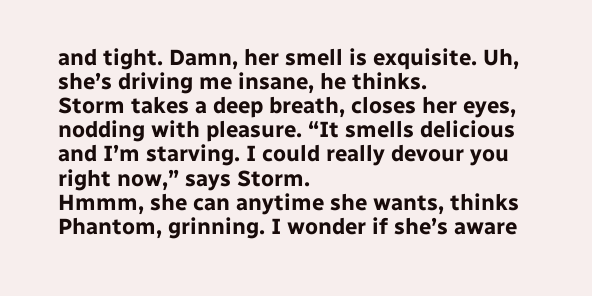and tight. Damn, her smell is exquisite. Uh, she’s driving me insane, he thinks.
Storm takes a deep breath, closes her eyes, nodding with pleasure. “It smells delicious and I’m starving. I could really devour you right now,” says Storm.
Hmmm, she can anytime she wants, thinks Phantom, grinning. I wonder if she’s aware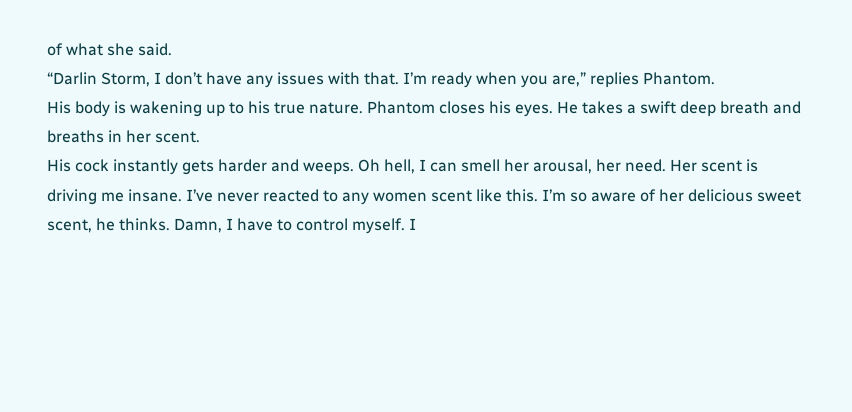of what she said.
“Darlin Storm, I don’t have any issues with that. I’m ready when you are,” replies Phantom.
His body is wakening up to his true nature. Phantom closes his eyes. He takes a swift deep breath and breaths in her scent.
His cock instantly gets harder and weeps. Oh hell, I can smell her arousal, her need. Her scent is driving me insane. I’ve never reacted to any women scent like this. I’m so aware of her delicious sweet scent, he thinks. Damn, I have to control myself. I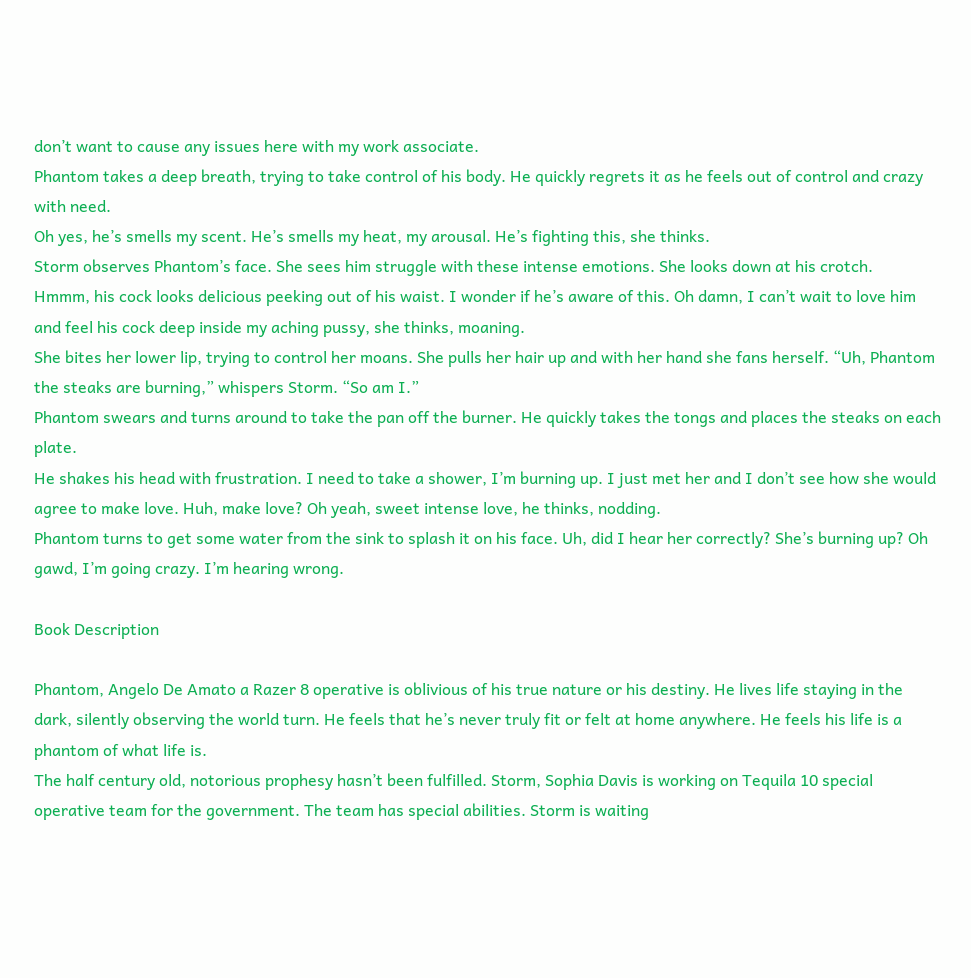don’t want to cause any issues here with my work associate.
Phantom takes a deep breath, trying to take control of his body. He quickly regrets it as he feels out of control and crazy with need.
Oh yes, he’s smells my scent. He’s smells my heat, my arousal. He’s fighting this, she thinks.
Storm observes Phantom’s face. She sees him struggle with these intense emotions. She looks down at his crotch.
Hmmm, his cock looks delicious peeking out of his waist. I wonder if he’s aware of this. Oh damn, I can’t wait to love him and feel his cock deep inside my aching pussy, she thinks, moaning.
She bites her lower lip, trying to control her moans. She pulls her hair up and with her hand she fans herself. “Uh, Phantom the steaks are burning,” whispers Storm. “So am I.”
Phantom swears and turns around to take the pan off the burner. He quickly takes the tongs and places the steaks on each plate.
He shakes his head with frustration. I need to take a shower, I’m burning up. I just met her and I don’t see how she would agree to make love. Huh, make love? Oh yeah, sweet intense love, he thinks, nodding.
Phantom turns to get some water from the sink to splash it on his face. Uh, did I hear her correctly? She’s burning up? Oh gawd, I’m going crazy. I’m hearing wrong.

Book Description

Phantom, Angelo De Amato a Razer 8 operative is oblivious of his true nature or his destiny. He lives life staying in the dark, silently observing the world turn. He feels that he’s never truly fit or felt at home anywhere. He feels his life is a phantom of what life is.
The half century old, notorious prophesy hasn’t been fulfilled. Storm, Sophia Davis is working on Tequila 10 special operative team for the government. The team has special abilities. Storm is waiting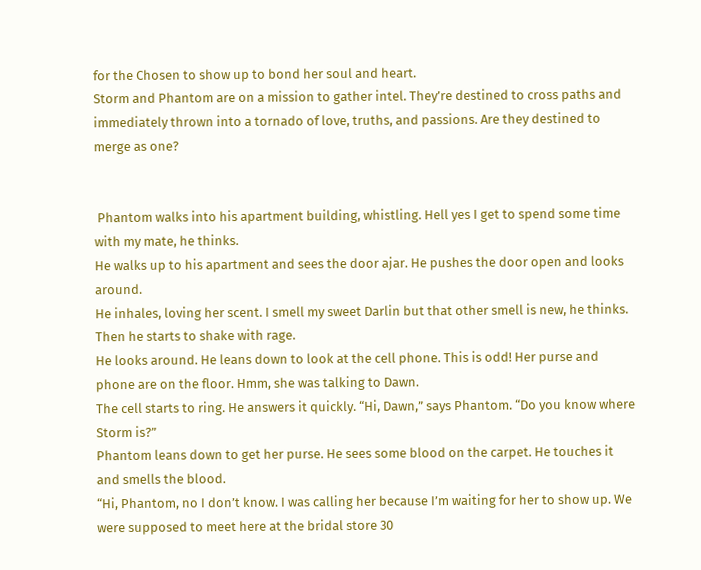for the Chosen to show up to bond her soul and heart.
Storm and Phantom are on a mission to gather intel. They’re destined to cross paths and immediately thrown into a tornado of love, truths, and passions. Are they destined to merge as one?


 Phantom walks into his apartment building, whistling. Hell yes I get to spend some time with my mate, he thinks.
He walks up to his apartment and sees the door ajar. He pushes the door open and looks around.
He inhales, loving her scent. I smell my sweet Darlin but that other smell is new, he thinks. Then he starts to shake with rage.
He looks around. He leans down to look at the cell phone. This is odd! Her purse and phone are on the floor. Hmm, she was talking to Dawn.
The cell starts to ring. He answers it quickly. “Hi, Dawn,” says Phantom. “Do you know where Storm is?”
Phantom leans down to get her purse. He sees some blood on the carpet. He touches it and smells the blood.
“Hi, Phantom, no I don’t know. I was calling her because I’m waiting for her to show up. We were supposed to meet here at the bridal store 30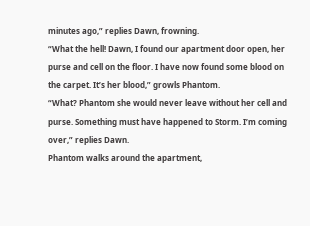minutes ago,” replies Dawn, frowning.
“What the hell! Dawn, I found our apartment door open, her purse and cell on the floor. I have now found some blood on the carpet. It’s her blood,” growls Phantom.
“What? Phantom she would never leave without her cell and purse. Something must have happened to Storm. I’m coming over,” replies Dawn.
Phantom walks around the apartment,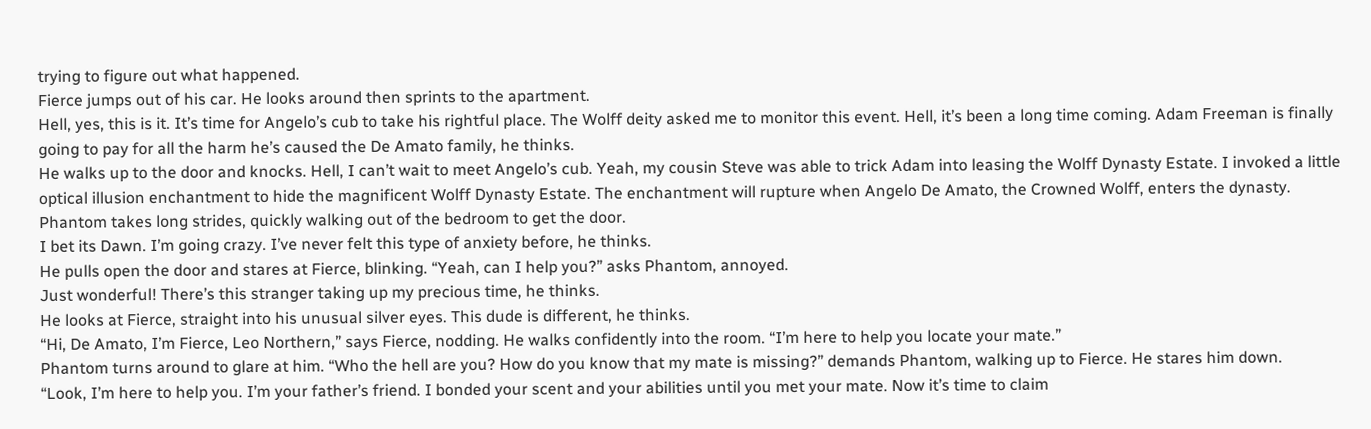trying to figure out what happened.
Fierce jumps out of his car. He looks around then sprints to the apartment.
Hell, yes, this is it. It’s time for Angelo’s cub to take his rightful place. The Wolff deity asked me to monitor this event. Hell, it’s been a long time coming. Adam Freeman is finally going to pay for all the harm he’s caused the De Amato family, he thinks.
He walks up to the door and knocks. Hell, I can’t wait to meet Angelo’s cub. Yeah, my cousin Steve was able to trick Adam into leasing the Wolff Dynasty Estate. I invoked a little optical illusion enchantment to hide the magnificent Wolff Dynasty Estate. The enchantment will rupture when Angelo De Amato, the Crowned Wolff, enters the dynasty.
Phantom takes long strides, quickly walking out of the bedroom to get the door.
I bet its Dawn. I’m going crazy. I’ve never felt this type of anxiety before, he thinks.
He pulls open the door and stares at Fierce, blinking. “Yeah, can I help you?” asks Phantom, annoyed.
Just wonderful! There’s this stranger taking up my precious time, he thinks.
He looks at Fierce, straight into his unusual silver eyes. This dude is different, he thinks.
“Hi, De Amato, I’m Fierce, Leo Northern,” says Fierce, nodding. He walks confidently into the room. “I’m here to help you locate your mate.”
Phantom turns around to glare at him. “Who the hell are you? How do you know that my mate is missing?” demands Phantom, walking up to Fierce. He stares him down.
“Look, I’m here to help you. I’m your father’s friend. I bonded your scent and your abilities until you met your mate. Now it’s time to claim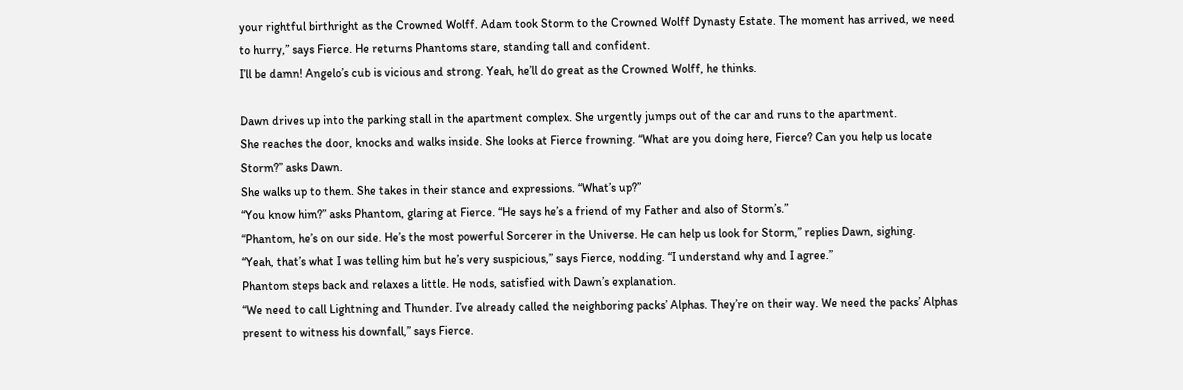your rightful birthright as the Crowned Wolff. Adam took Storm to the Crowned Wolff Dynasty Estate. The moment has arrived, we need to hurry,” says Fierce. He returns Phantoms stare, standing tall and confident.
I’ll be damn! Angelo’s cub is vicious and strong. Yeah, he’ll do great as the Crowned Wolff, he thinks.

Dawn drives up into the parking stall in the apartment complex. She urgently jumps out of the car and runs to the apartment.
She reaches the door, knocks and walks inside. She looks at Fierce frowning. “What are you doing here, Fierce? Can you help us locate Storm?” asks Dawn.
She walks up to them. She takes in their stance and expressions. “What’s up?”
“You know him?” asks Phantom, glaring at Fierce. “He says he’s a friend of my Father and also of Storm’s.”
“Phantom, he’s on our side. He’s the most powerful Sorcerer in the Universe. He can help us look for Storm,” replies Dawn, sighing.
“Yeah, that’s what I was telling him but he’s very suspicious,” says Fierce, nodding. “I understand why and I agree.”
Phantom steps back and relaxes a little. He nods, satisfied with Dawn’s explanation.
“We need to call Lightning and Thunder. I’ve already called the neighboring packs’ Alphas. They’re on their way. We need the packs’ Alphas present to witness his downfall,” says Fierce.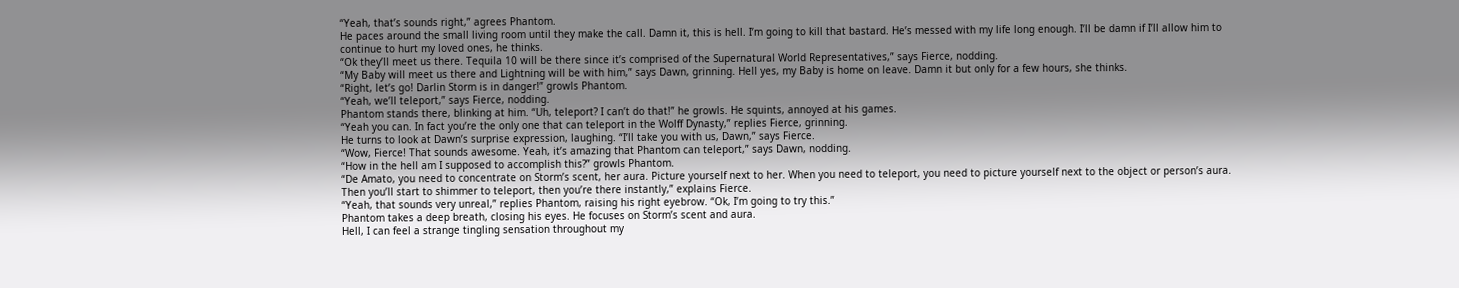“Yeah, that’s sounds right,” agrees Phantom.
He paces around the small living room until they make the call. Damn it, this is hell. I’m going to kill that bastard. He’s messed with my life long enough. I’ll be damn if I’ll allow him to continue to hurt my loved ones, he thinks.
“Ok they’ll meet us there. Tequila 10 will be there since it’s comprised of the Supernatural World Representatives,” says Fierce, nodding.
“My Baby will meet us there and Lightning will be with him,” says Dawn, grinning. Hell yes, my Baby is home on leave. Damn it but only for a few hours, she thinks.
“Right, let’s go! Darlin Storm is in danger!” growls Phantom.
“Yeah, we’ll teleport,” says Fierce, nodding.
Phantom stands there, blinking at him. “Uh, teleport? I can’t do that!” he growls. He squints, annoyed at his games.
“Yeah you can. In fact you’re the only one that can teleport in the Wolff Dynasty,” replies Fierce, grinning.
He turns to look at Dawn’s surprise expression, laughing. “I’ll take you with us, Dawn,” says Fierce.
“Wow, Fierce! That sounds awesome. Yeah, it’s amazing that Phantom can teleport,” says Dawn, nodding.
“How in the hell am I supposed to accomplish this?” growls Phantom.
“De Amato, you need to concentrate on Storm’s scent, her aura. Picture yourself next to her. When you need to teleport, you need to picture yourself next to the object or person’s aura. Then you’ll start to shimmer to teleport, then you’re there instantly,” explains Fierce.
“Yeah, that sounds very unreal,” replies Phantom, raising his right eyebrow. “Ok, I’m going to try this.”
Phantom takes a deep breath, closing his eyes. He focuses on Storm’s scent and aura.
Hell, I can feel a strange tingling sensation throughout my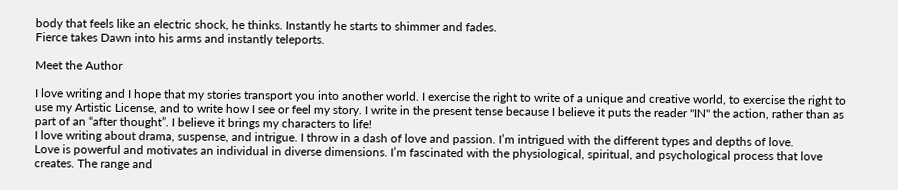body that feels like an electric shock, he thinks. Instantly he starts to shimmer and fades.
Fierce takes Dawn into his arms and instantly teleports.

Meet the Author

I love writing and I hope that my stories transport you into another world. I exercise the right to write of a unique and creative world, to exercise the right to use my Artistic License, and to write how I see or feel my story. I write in the present tense because I believe it puts the reader "IN" the action, rather than as part of an “after thought”. I believe it brings my characters to life!
I love writing about drama, suspense, and intrigue. I throw in a dash of love and passion. I’m intrigued with the different types and depths of love.
Love is powerful and motivates an individual in diverse dimensions. I’m fascinated with the physiological, spiritual, and psychological process that love creates. The range and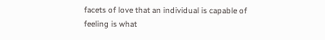facets of love that an individual is capable of feeling is what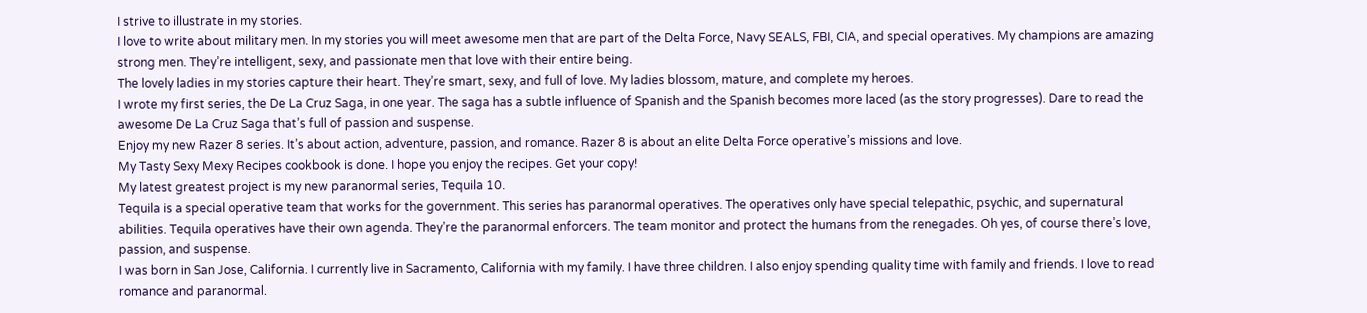I strive to illustrate in my stories.
I love to write about military men. In my stories you will meet awesome men that are part of the Delta Force, Navy SEALS, FBI, CIA, and special operatives. My champions are amazing strong men. They’re intelligent, sexy, and passionate men that love with their entire being.
The lovely ladies in my stories capture their heart. They’re smart, sexy, and full of love. My ladies blossom, mature, and complete my heroes.
I wrote my first series, the De La Cruz Saga, in one year. The saga has a subtle influence of Spanish and the Spanish becomes more laced (as the story progresses). Dare to read the awesome De La Cruz Saga that’s full of passion and suspense.
Enjoy my new Razer 8 series. It’s about action, adventure, passion, and romance. Razer 8 is about an elite Delta Force operative’s missions and love.
My Tasty Sexy Mexy Recipes cookbook is done. I hope you enjoy the recipes. Get your copy!
My latest greatest project is my new paranormal series, Tequila 10.
Tequila is a special operative team that works for the government. This series has paranormal operatives. The operatives only have special telepathic, psychic, and supernatural abilities. Tequila operatives have their own agenda. They’re the paranormal enforcers. The team monitor and protect the humans from the renegades. Oh yes, of course there’s love, passion, and suspense.
I was born in San Jose, California. I currently live in Sacramento, California with my family. I have three children. I also enjoy spending quality time with family and friends. I love to read romance and paranormal.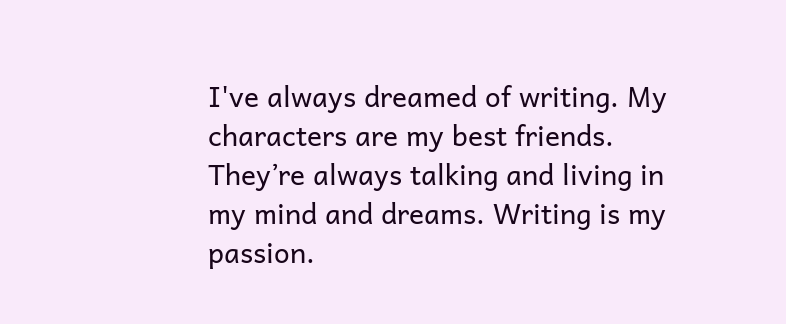I've always dreamed of writing. My characters are my best friends. They’re always talking and living in my mind and dreams. Writing is my passion.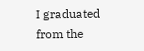I graduated from the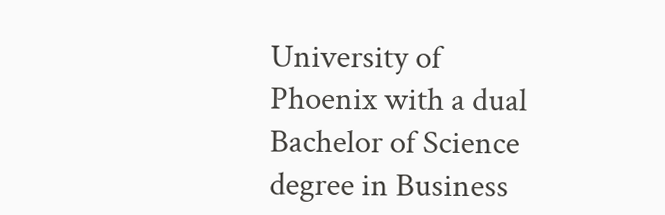University of Phoenix with a dual Bachelor of Science degree in Business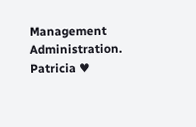Management Administration.
Patricia ♥